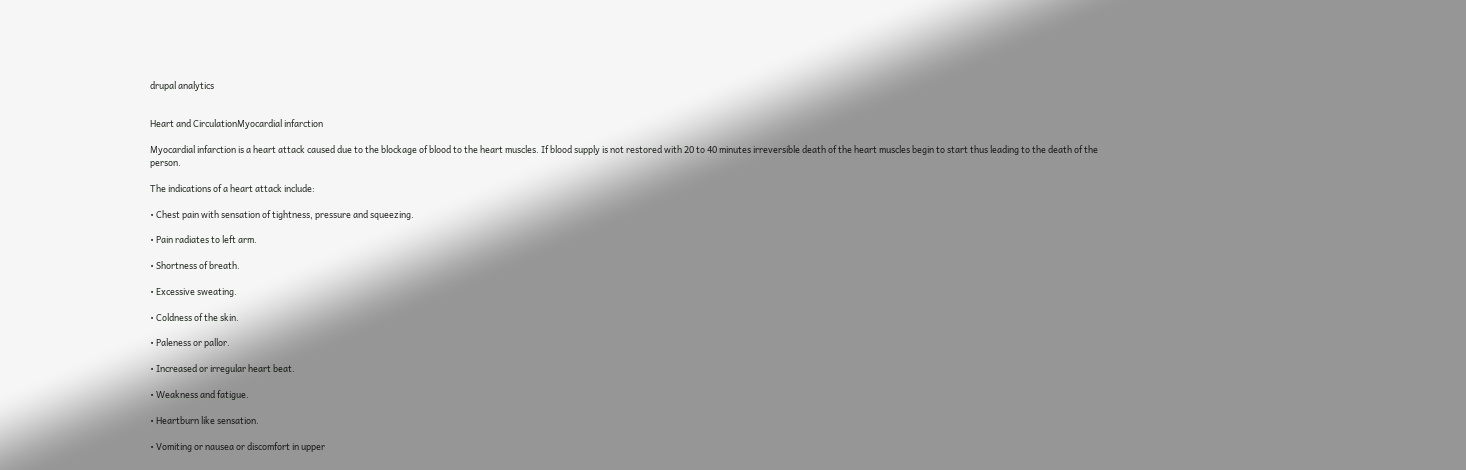drupal analytics


Heart and CirculationMyocardial infarction

Myocardial infarction is a heart attack caused due to the blockage of blood to the heart muscles. If blood supply is not restored with 20 to 40 minutes irreversible death of the heart muscles begin to start thus leading to the death of the person.

The indications of a heart attack include:

• Chest pain with sensation of tightness, pressure and squeezing.

• Pain radiates to left arm.

• Shortness of breath.

• Excessive sweating.

• Coldness of the skin.

• Paleness or pallor.

• Increased or irregular heart beat.

• Weakness and fatigue.

• Heartburn like sensation.

• Vomiting or nausea or discomfort in upper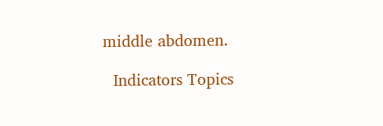middle abdomen.

  Indicators Topics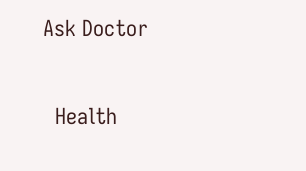Ask Doctor

  Health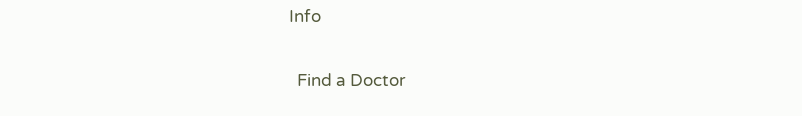Info

  Find a Doctor